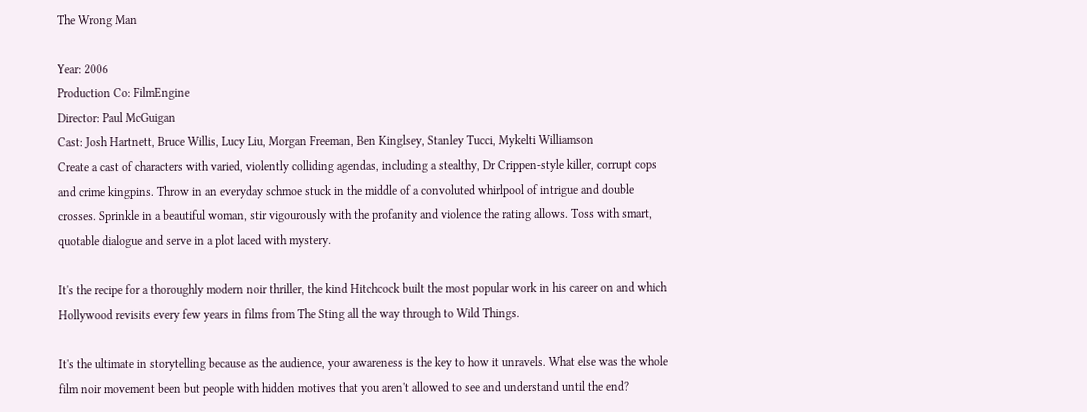The Wrong Man

Year: 2006
Production Co: FilmEngine
Director: Paul McGuigan
Cast: Josh Hartnett, Bruce Willis, Lucy Liu, Morgan Freeman, Ben Kinglsey, Stanley Tucci, Mykelti Williamson
Create a cast of characters with varied, violently colliding agendas, including a stealthy, Dr Crippen-style killer, corrupt cops and crime kingpins. Throw in an everyday schmoe stuck in the middle of a convoluted whirlpool of intrigue and double crosses. Sprinkle in a beautiful woman, stir vigourously with the profanity and violence the rating allows. Toss with smart, quotable dialogue and serve in a plot laced with mystery.

It's the recipe for a thoroughly modern noir thriller, the kind Hitchcock built the most popular work in his career on and which Hollywood revisits every few years in films from The Sting all the way through to Wild Things.

It's the ultimate in storytelling because as the audience, your awareness is the key to how it unravels. What else was the whole film noir movement been but people with hidden motives that you aren't allowed to see and understand until the end?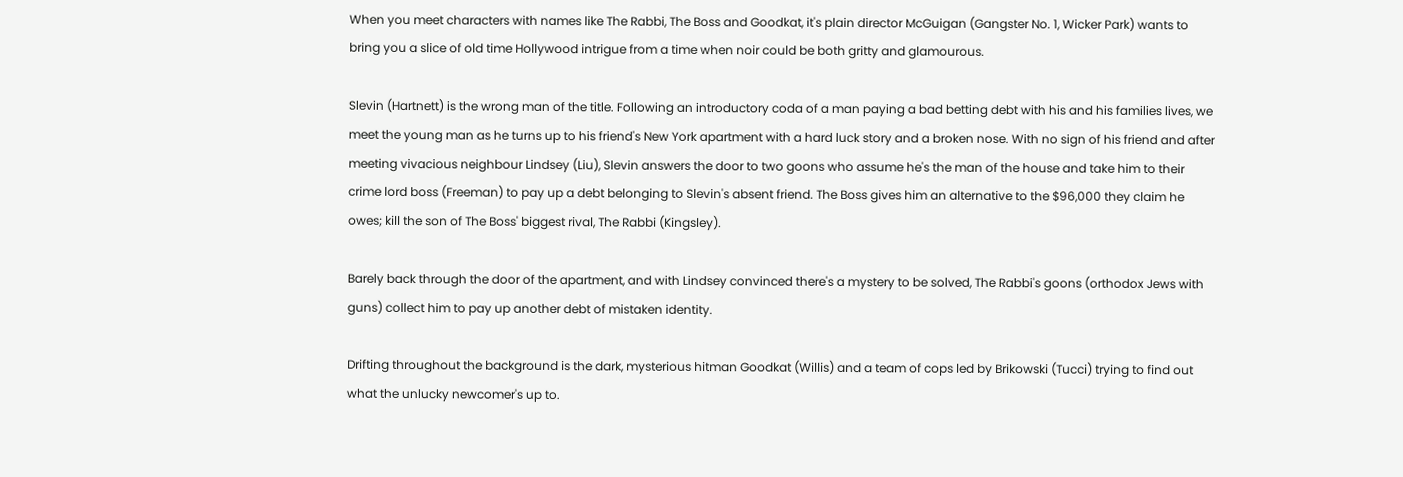When you meet characters with names like The Rabbi, The Boss and Goodkat, it's plain director McGuigan (Gangster No. 1, Wicker Park) wants to bring you a slice of old time Hollywood intrigue from a time when noir could be both gritty and glamourous.

Slevin (Hartnett) is the wrong man of the title. Following an introductory coda of a man paying a bad betting debt with his and his families lives, we meet the young man as he turns up to his friend's New York apartment with a hard luck story and a broken nose. With no sign of his friend and after meeting vivacious neighbour Lindsey (Liu), Slevin answers the door to two goons who assume he's the man of the house and take him to their crime lord boss (Freeman) to pay up a debt belonging to Slevin's absent friend. The Boss gives him an alternative to the $96,000 they claim he owes; kill the son of The Boss' biggest rival, The Rabbi (Kingsley).

Barely back through the door of the apartment, and with Lindsey convinced there's a mystery to be solved, The Rabbi's goons (orthodox Jews with guns) collect him to pay up another debt of mistaken identity.

Drifting throughout the background is the dark, mysterious hitman Goodkat (Willis) and a team of cops led by Brikowski (Tucci) trying to find out what the unlucky newcomer's up to.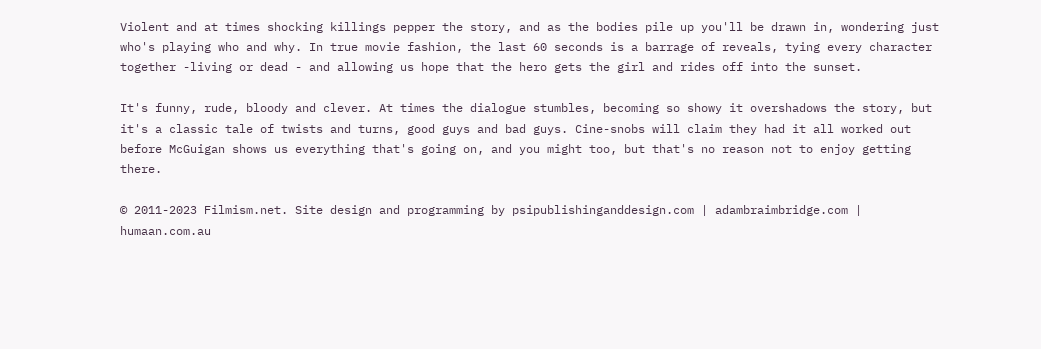Violent and at times shocking killings pepper the story, and as the bodies pile up you'll be drawn in, wondering just who's playing who and why. In true movie fashion, the last 60 seconds is a barrage of reveals, tying every character together -living or dead - and allowing us hope that the hero gets the girl and rides off into the sunset.

It's funny, rude, bloody and clever. At times the dialogue stumbles, becoming so showy it overshadows the story, but it's a classic tale of twists and turns, good guys and bad guys. Cine-snobs will claim they had it all worked out before McGuigan shows us everything that's going on, and you might too, but that's no reason not to enjoy getting there.

© 2011-2023 Filmism.net. Site design and programming by psipublishinganddesign.com | adambraimbridge.com | humaan.com.au